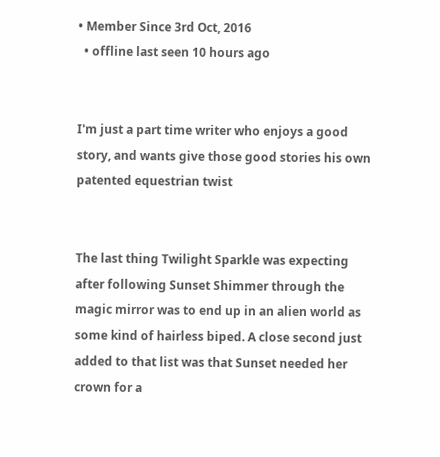• Member Since 3rd Oct, 2016
  • offline last seen 10 hours ago


I'm just a part time writer who enjoys a good story, and wants give those good stories his own patented equestrian twist


The last thing Twilight Sparkle was expecting after following Sunset Shimmer through the magic mirror was to end up in an alien world as some kind of hairless biped. A close second just added to that list was that Sunset needed her crown for a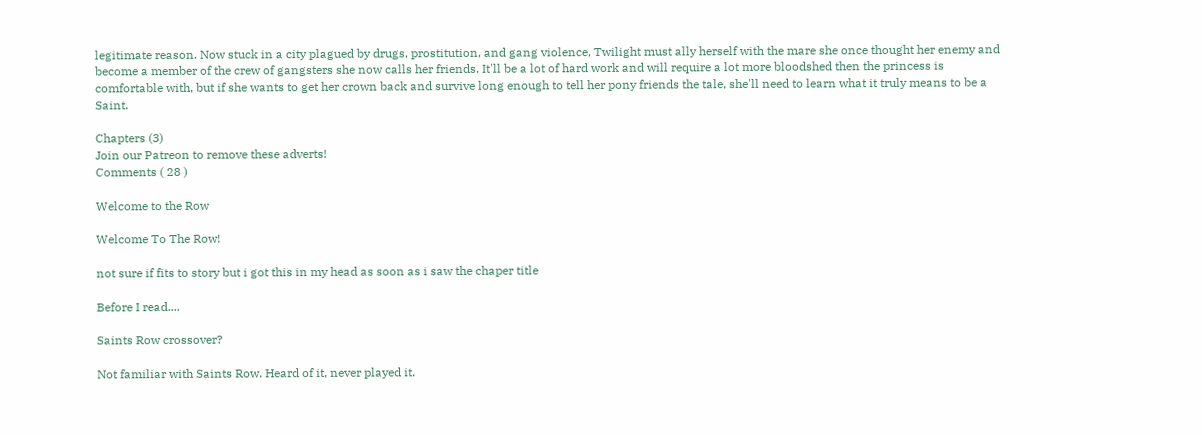legitimate reason. Now stuck in a city plagued by drugs, prostitution, and gang violence, Twilight must ally herself with the mare she once thought her enemy and become a member of the crew of gangsters she now calls her friends. It'll be a lot of hard work and will require a lot more bloodshed then the princess is comfortable with, but if she wants to get her crown back and survive long enough to tell her pony friends the tale, she'll need to learn what it truly means to be a Saint.

Chapters (3)
Join our Patreon to remove these adverts!
Comments ( 28 )

Welcome to the Row

Welcome To The Row!

not sure if fits to story but i got this in my head as soon as i saw the chaper title

Before I read....

Saints Row crossover?

Not familiar with Saints Row. Heard of it, never played it.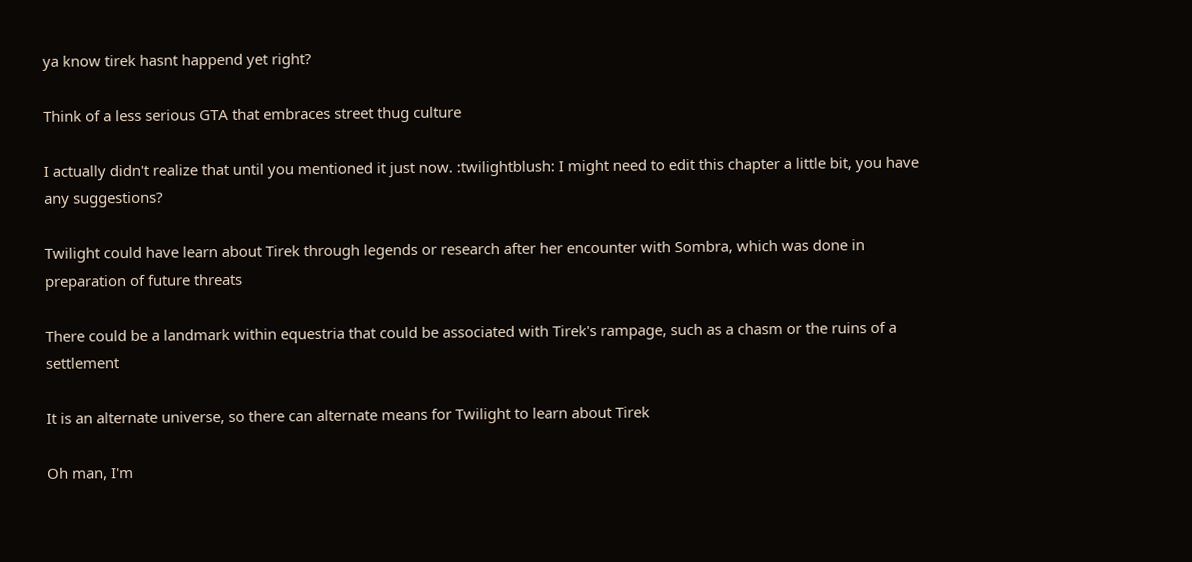ya know tirek hasnt happend yet right?

Think of a less serious GTA that embraces street thug culture

I actually didn't realize that until you mentioned it just now. :twilightblush: I might need to edit this chapter a little bit, you have any suggestions?

Twilight could have learn about Tirek through legends or research after her encounter with Sombra, which was done in preparation of future threats

There could be a landmark within equestria that could be associated with Tirek's rampage, such as a chasm or the ruins of a settlement

It is an alternate universe, so there can alternate means for Twilight to learn about Tirek

Oh man, I'm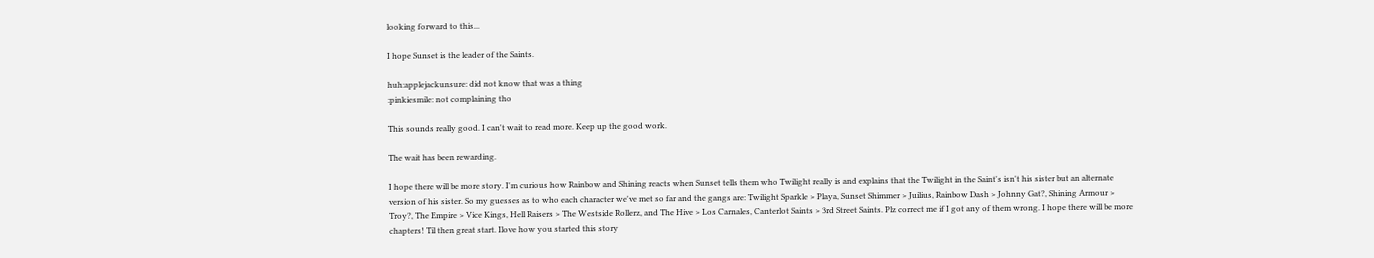looking forward to this...

I hope Sunset is the leader of the Saints.

huh:applejackunsure: did not know that was a thing
:pinkiesmile: not complaining tho

This sounds really good. I can't wait to read more. Keep up the good work.

The wait has been rewarding.

I hope there will be more story. I'm curious how Rainbow and Shining reacts when Sunset tells them who Twilight really is and explains that the Twilight in the Saint's isn't his sister but an alternate version of his sister. So my guesses as to who each character we've met so far and the gangs are: Twilight Sparkle > Playa, Sunset Shimmer > Juilius, Rainbow Dash > Johnny Gat?, Shining Armour > Troy?, The Empire > Vice Kings, Hell Raisers > The Westside Rollerz, and The Hive > Los Carnales, Canterlot Saints > 3rd Street Saints. Plz correct me if I got any of them wrong. I hope there will be more chapters! Til then great start. Ilove how you started this story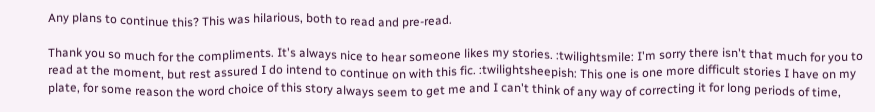Any plans to continue this? This was hilarious, both to read and pre-read.

Thank you so much for the compliments. It's always nice to hear someone likes my stories. :twilightsmile: I'm sorry there isn't that much for you to read at the moment, but rest assured I do intend to continue on with this fic. :twilightsheepish: This one is one more difficult stories I have on my plate, for some reason the word choice of this story always seem to get me and I can't think of any way of correcting it for long periods of time,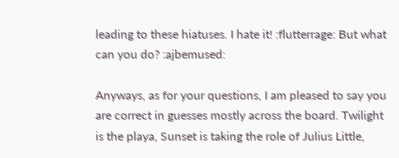leading to these hiatuses. I hate it! :flutterrage: But what can you do? :ajbemused:

Anyways, as for your questions, I am pleased to say you are correct in guesses mostly across the board. Twilight is the playa, Sunset is taking the role of Julius Little,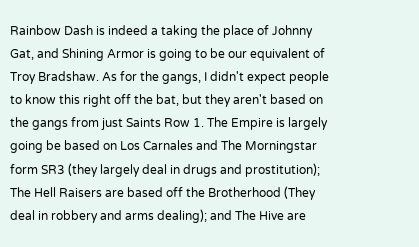Rainbow Dash is indeed a taking the place of Johnny Gat, and Shining Armor is going to be our equivalent of Troy Bradshaw. As for the gangs, I didn't expect people to know this right off the bat, but they aren't based on the gangs from just Saints Row 1. The Empire is largely going be based on Los Carnales and The Morningstar form SR3 (they largely deal in drugs and prostitution); The Hell Raisers are based off the Brotherhood (They deal in robbery and arms dealing); and The Hive are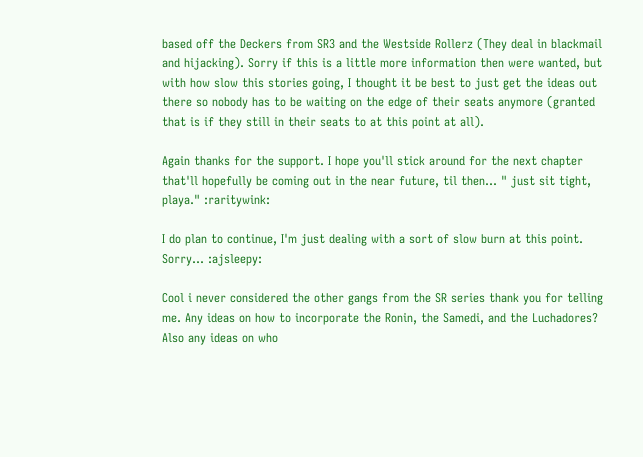based off the Deckers from SR3 and the Westside Rollerz (They deal in blackmail and hijacking). Sorry if this is a little more information then were wanted, but with how slow this stories going, I thought it be best to just get the ideas out there so nobody has to be waiting on the edge of their seats anymore (granted that is if they still in their seats to at this point at all).

Again thanks for the support. I hope you'll stick around for the next chapter that'll hopefully be coming out in the near future, til then... " just sit tight, playa." :raritywink:

I do plan to continue, I'm just dealing with a sort of slow burn at this point. Sorry... :ajsleepy:

Cool i never considered the other gangs from the SR series thank you for telling me. Any ideas on how to incorporate the Ronin, the Samedi, and the Luchadores? Also any ideas on who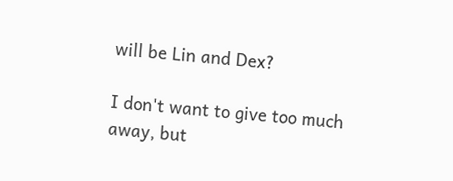will be Lin and Dex?

I don't want to give too much away, but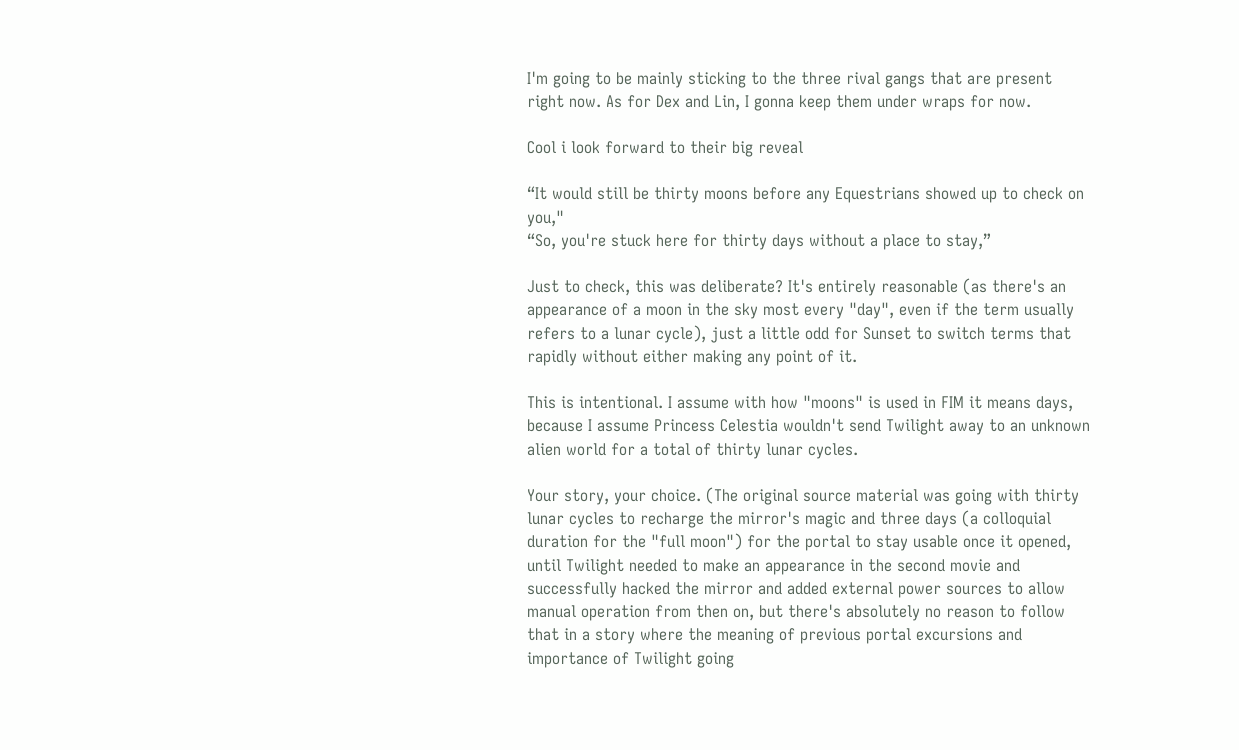I'm going to be mainly sticking to the three rival gangs that are present right now. As for Dex and Lin, I gonna keep them under wraps for now.

Cool i look forward to their big reveal

“It would still be thirty moons before any Equestrians showed up to check on you,"
“So, you're stuck here for thirty days without a place to stay,”

Just to check, this was deliberate? It's entirely reasonable (as there's an appearance of a moon in the sky most every "day", even if the term usually refers to a lunar cycle), just a little odd for Sunset to switch terms that rapidly without either making any point of it.

This is intentional. I assume with how "moons" is used in FIM it means days, because I assume Princess Celestia wouldn't send Twilight away to an unknown alien world for a total of thirty lunar cycles.

Your story, your choice. (The original source material was going with thirty lunar cycles to recharge the mirror's magic and three days (a colloquial duration for the "full moon") for the portal to stay usable once it opened, until Twilight needed to make an appearance in the second movie and successfully hacked the mirror and added external power sources to allow manual operation from then on, but there's absolutely no reason to follow that in a story where the meaning of previous portal excursions and importance of Twilight going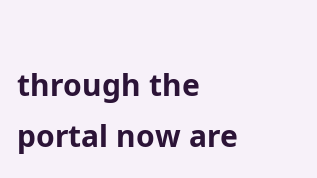through the portal now are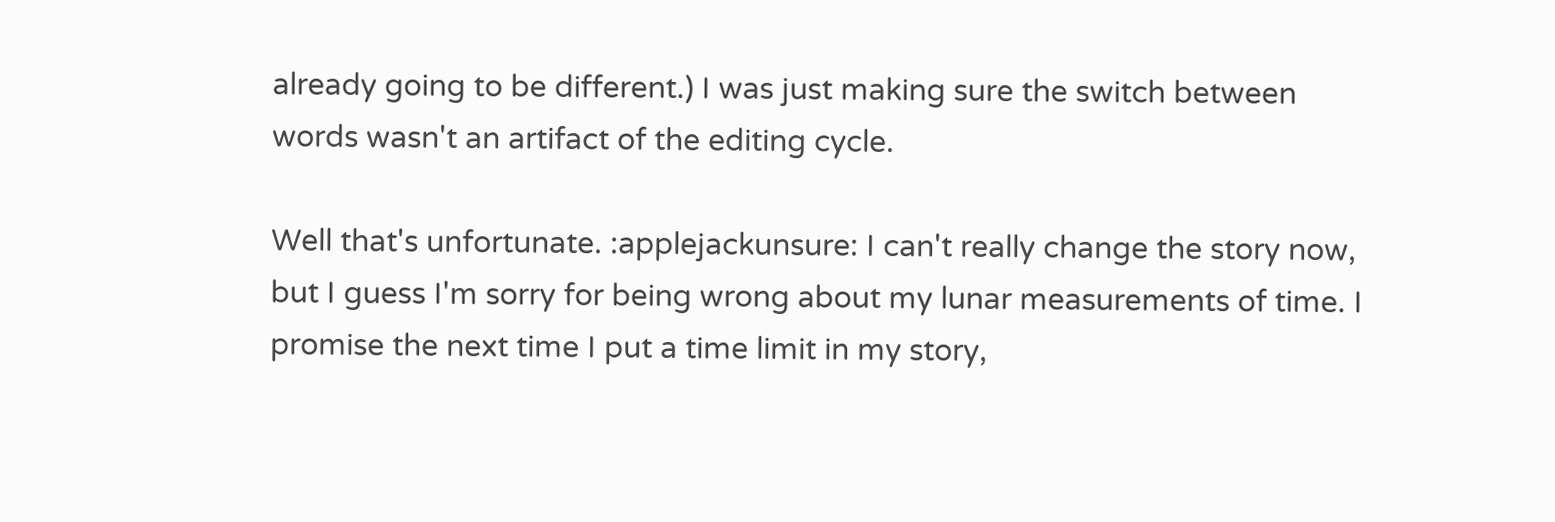already going to be different.) I was just making sure the switch between words wasn't an artifact of the editing cycle.

Well that's unfortunate. :applejackunsure: I can't really change the story now, but I guess I'm sorry for being wrong about my lunar measurements of time. I promise the next time I put a time limit in my story,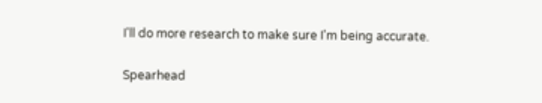I'll do more research to make sure I'm being accurate.

Spearhead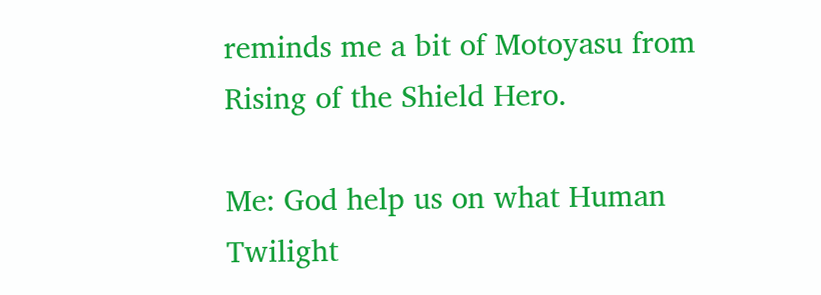reminds me a bit of Motoyasu from Rising of the Shield Hero.

Me: God help us on what Human Twilight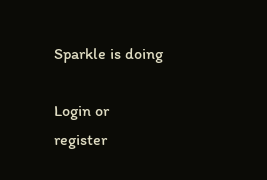Sparkle is doing

Login or register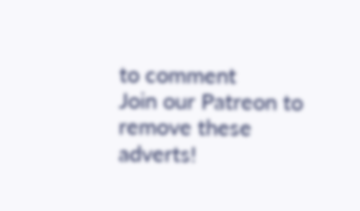to comment
Join our Patreon to remove these adverts!